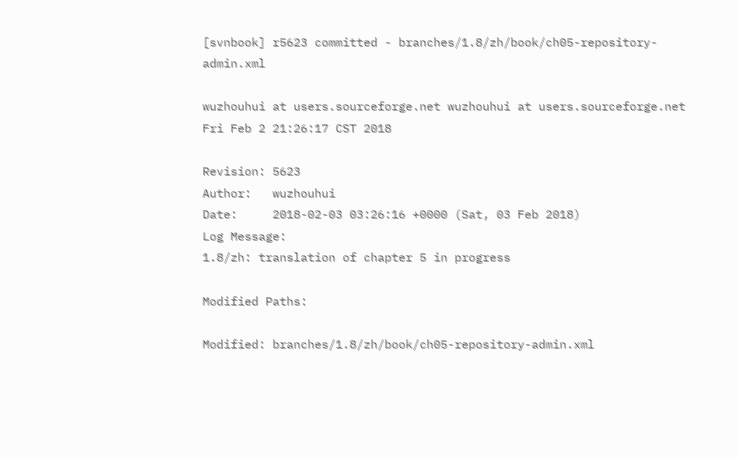[svnbook] r5623 committed - branches/1.8/zh/book/ch05-repository-admin.xml

wuzhouhui at users.sourceforge.net wuzhouhui at users.sourceforge.net
Fri Feb 2 21:26:17 CST 2018

Revision: 5623
Author:   wuzhouhui
Date:     2018-02-03 03:26:16 +0000 (Sat, 03 Feb 2018)
Log Message:
1.8/zh: translation of chapter 5 in progress

Modified Paths:

Modified: branches/1.8/zh/book/ch05-repository-admin.xml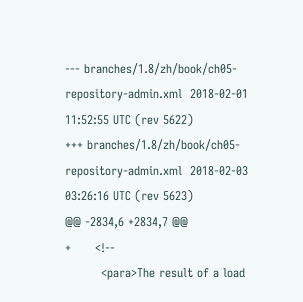--- branches/1.8/zh/book/ch05-repository-admin.xml  2018-02-01 11:52:55 UTC (rev 5622)
+++ branches/1.8/zh/book/ch05-repository-admin.xml  2018-02-03 03:26:16 UTC (rev 5623)
@@ -2834,6 +2834,7 @@
+      <!--
         <para>The result of a load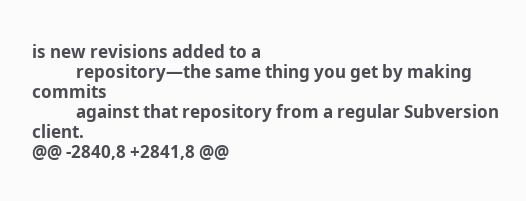is new revisions added to a
           repository—the same thing you get by making commits
           against that repository from a regular Subversion client.
@@ -2840,8 +2841,8 @@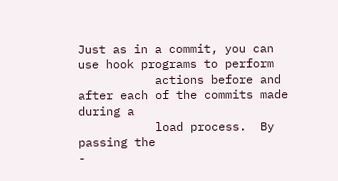Just as in a commit, you can use hook programs to perform
           actions before and after each of the commits made during a
           load process.  By passing the
-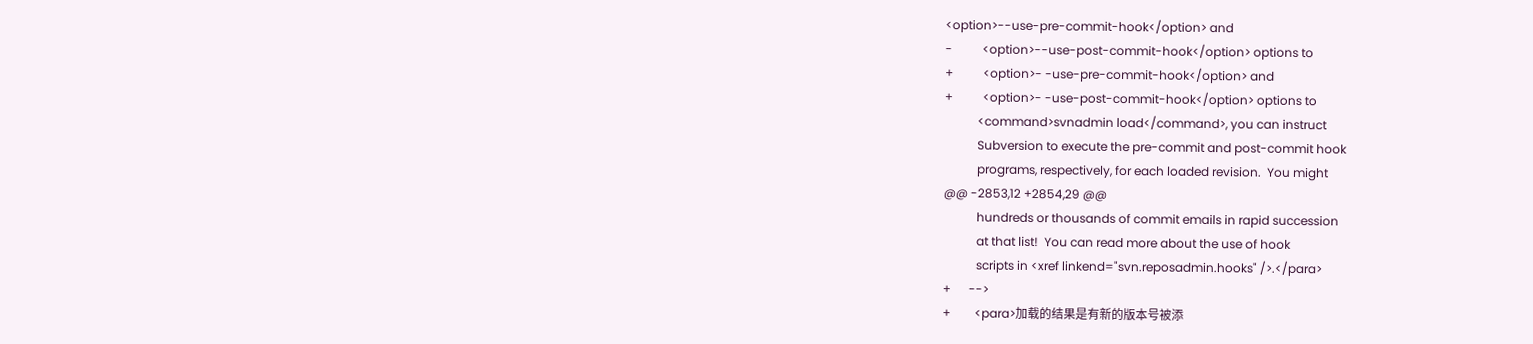<option>--use-pre-commit-hook</option> and
-          <option>--use-post-commit-hook</option> options to
+          <option>- -use-pre-commit-hook</option> and
+          <option>- -use-post-commit-hook</option> options to
           <command>svnadmin load</command>, you can instruct
           Subversion to execute the pre-commit and post-commit hook
           programs, respectively, for each loaded revision.  You might
@@ -2853,12 +2854,29 @@
           hundreds or thousands of commit emails in rapid succession
           at that list!  You can read more about the use of hook
           scripts in <xref linkend="svn.reposadmin.hooks" />.</para>
+      -->
+        <para>加载的结果是有新的版本号被添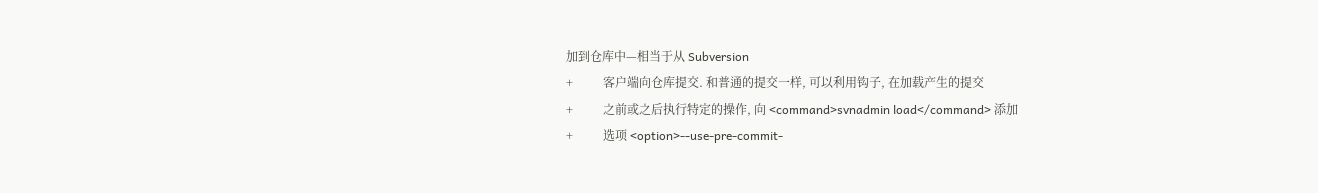加到仓库中—相当于从 Subversion
+          客户端向仓库提交. 和普通的提交一样, 可以利用钩子, 在加载产生的提交
+          之前或之后执行特定的操作, 向 <command>svnadmin load</command> 添加
+          选项 <option>--use-pre-commit-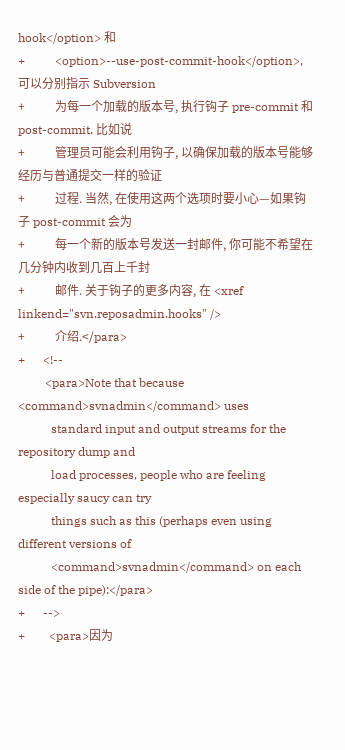hook</option> 和
+          <option>--use-post-commit-hook</option>, 可以分别指示 Subversion
+          为每一个加载的版本号, 执行钩子 pre-commit 和 post-commit. 比如说
+          管理员可能会利用钩子, 以确保加载的版本号能够经历与普通提交一样的验证
+          过程. 当然, 在使用这两个选项时要小心—如果钩子 post-commit 会为
+          每一个新的版本号发送一封邮件, 你可能不希望在几分钟内收到几百上千封
+          邮件. 关于钩子的更多内容, 在 <xref linkend="svn.reposadmin.hooks" />
+          介绍.</para>
+      <!--
         <para>Note that because <command>svnadmin</command> uses
           standard input and output streams for the repository dump and
           load processes, people who are feeling especially saucy can try
           things such as this (perhaps even using different versions of
           <command>svnadmin</command> on each side of the pipe):</para>
+      -->
+        <para>因为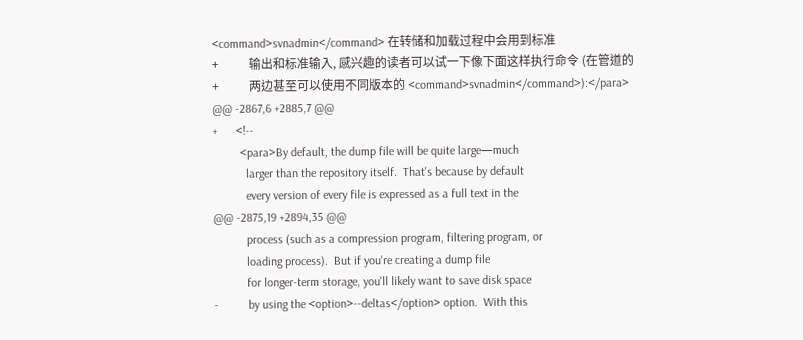<command>svnadmin</command> 在转储和加载过程中会用到标准
+          输出和标准输入, 感兴趣的读者可以试一下像下面这样执行命令 (在管道的
+          两边甚至可以使用不同版本的 <command>svnadmin</command>):</para>
@@ -2867,6 +2885,7 @@
+      <!--
         <para>By default, the dump file will be quite large—much
           larger than the repository itself.  That's because by default
           every version of every file is expressed as a full text in the
@@ -2875,19 +2894,35 @@
           process (such as a compression program, filtering program, or
           loading process).  But if you're creating a dump file
           for longer-term storage, you'll likely want to save disk space
-          by using the <option>--deltas</option> option.  With this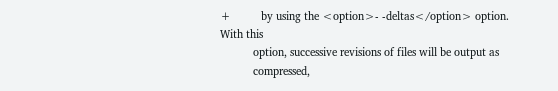+          by using the <option>- -deltas</option> option.  With this
           option, successive revisions of files will be output as
           compressed,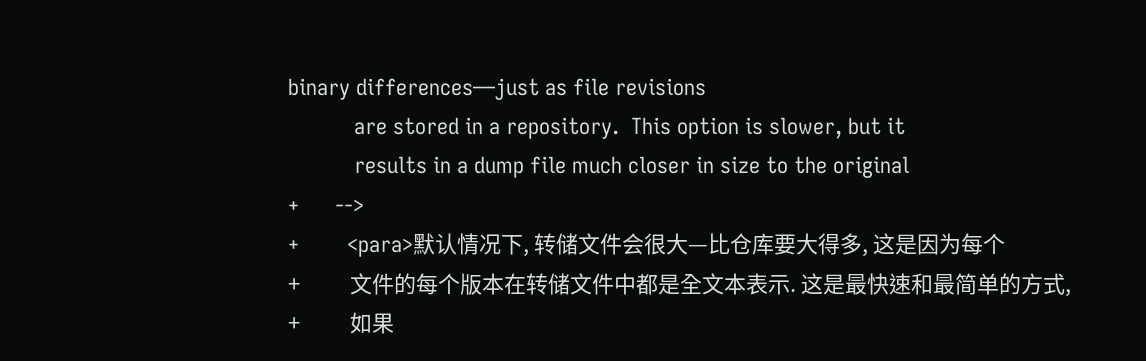binary differences—just as file revisions
           are stored in a repository.  This option is slower, but it
           results in a dump file much closer in size to the original
+      -->
+        <para>默认情况下, 转储文件会很大—比仓库要大得多, 这是因为每个
+          文件的每个版本在转储文件中都是全文本表示. 这是最快速和最简单的方式,
+          如果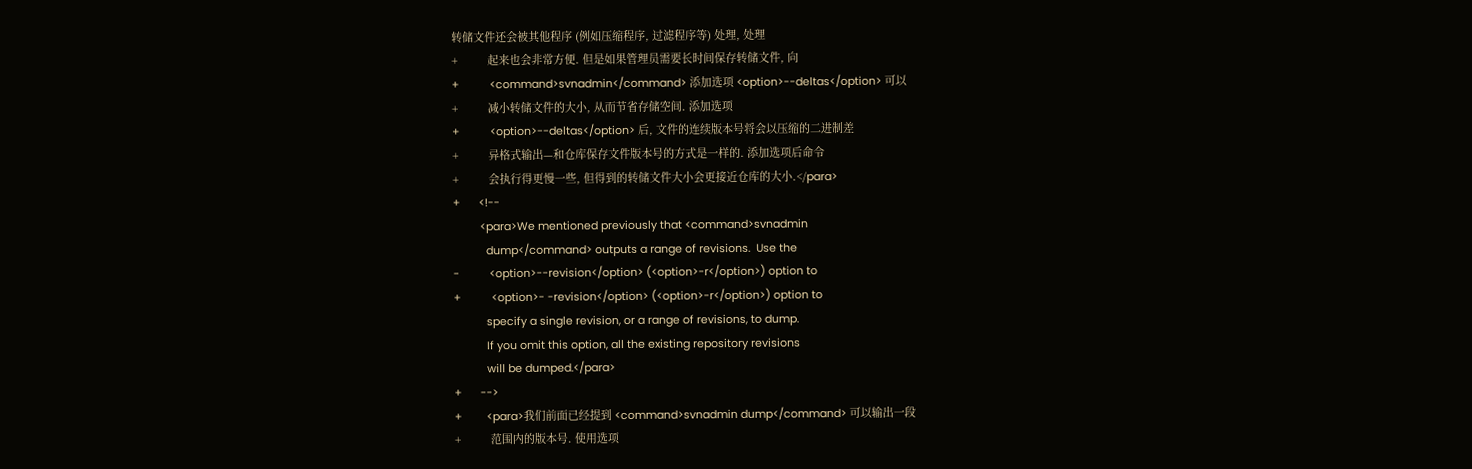转储文件还会被其他程序 (例如压缩程序, 过滤程序等) 处理, 处理
+          起来也会非常方便. 但是如果管理员需要长时间保存转储文件, 向
+          <command>svnadmin</command> 添加选项 <option>--deltas</option> 可以
+          减小转储文件的大小, 从而节省存储空间. 添加选项
+          <option>--deltas</option> 后, 文件的连续版本号将会以压缩的二进制差
+          异格式输出—和仓库保存文件版本号的方式是一样的. 添加选项后命令
+          会执行得更慢一些, 但得到的转储文件大小会更接近仓库的大小.</para>
+      <!--
         <para>We mentioned previously that <command>svnadmin
           dump</command> outputs a range of revisions.  Use the
-          <option>--revision</option> (<option>-r</option>) option to
+          <option>- -revision</option> (<option>-r</option>) option to
           specify a single revision, or a range of revisions, to dump.
           If you omit this option, all the existing repository revisions
           will be dumped.</para>
+      -->
+        <para>我们前面已经提到 <command>svnadmin dump</command> 可以输出一段
+          范围内的版本号. 使用选项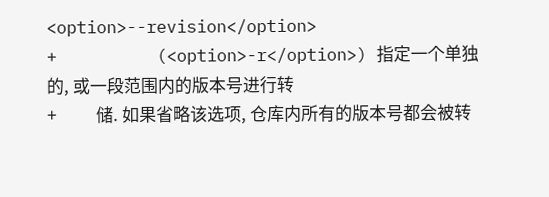<option>--revision</option>
+          (<option>-r</option>) 指定一个单独的, 或一段范围内的版本号进行转
+          储. 如果省略该选项, 仓库内所有的版本号都会被转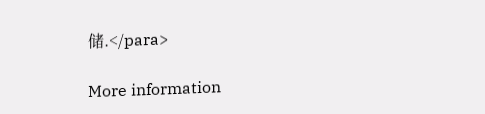储.</para>

More information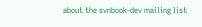about the svnbook-dev mailing list